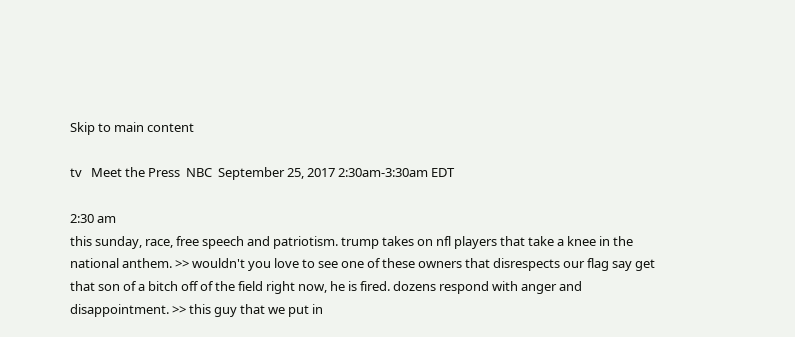Skip to main content

tv   Meet the Press  NBC  September 25, 2017 2:30am-3:30am EDT

2:30 am
this sunday, race, free speech and patriotism. trump takes on nfl players that take a knee in the national anthem. >> wouldn't you love to see one of these owners that disrespects our flag say get that son of a bitch off of the field right now, he is fired. dozens respond with anger and disappointment. >> this guy that we put in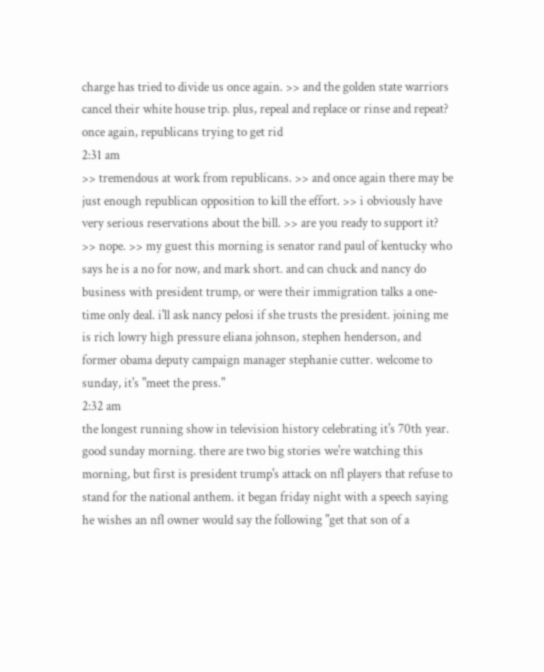charge has tried to divide us once again. >> and the golden state warriors cancel their white house trip. plus, repeal and replace or rinse and repeat? once again, republicans trying to get rid
2:31 am
>> tremendous at work from republicans. >> and once again there may be just enough republican opposition to kill the effort. >> i obviously have very serious reservations about the bill. >> are you ready to support it? >> nope. >> my guest this morning is senator rand paul of kentucky who says he is a no for now, and mark short. and can chuck and nancy do business with president trump, or were their immigration talks a one-time only deal. i'll ask nancy pelosi if she trusts the president. joining me is rich lowry high pressure eliana johnson, stephen henderson, and former obama deputy campaign manager stephanie cutter. welcome to sunday, it's "meet the press."
2:32 am
the longest running show in television history celebrating it's 70th year. good sunday morning. there are two big stories we're watching this morning, but first is president trump's attack on nfl players that refuse to stand for the national anthem. it began friday night with a speech saying he wishes an nfl owner would say the following "get that son of a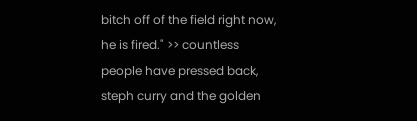bitch off of the field right now, he is fired." >> countless people have pressed back, steph curry and the golden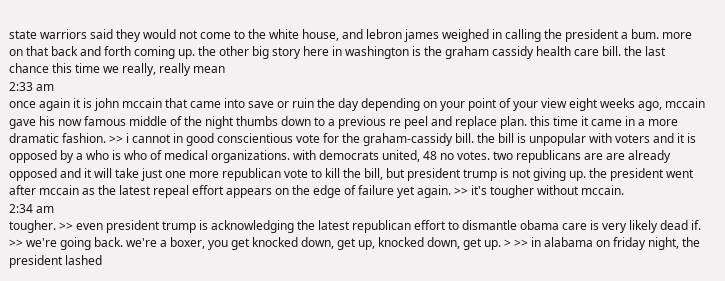state warriors said they would not come to the white house, and lebron james weighed in calling the president a bum. more on that back and forth coming up. the other big story here in washington is the graham cassidy health care bill. the last chance this time we really, really mean
2:33 am
once again it is john mccain that came into save or ruin the day depending on your point of your view eight weeks ago, mccain gave his now famous middle of the night thumbs down to a previous re peel and replace plan. this time it came in a more dramatic fashion. >> i cannot in good conscientious vote for the graham-cassidy bill. the bill is unpopular with voters and it is opposed by a who is who of medical organizations. with democrats united, 48 no votes. two republicans are are already opposed and it will take just one more republican vote to kill the bill, but president trump is not giving up. the president went after mccain as the latest repeal effort appears on the edge of failure yet again. >> it's tougher without mccain.
2:34 am
tougher. >> even president trump is acknowledging the latest republican effort to dismantle obama care is very likely dead if. >> we're going back. we're a boxer, you get knocked down, get up, knocked down, get up. > >> in alabama on friday night, the president lashed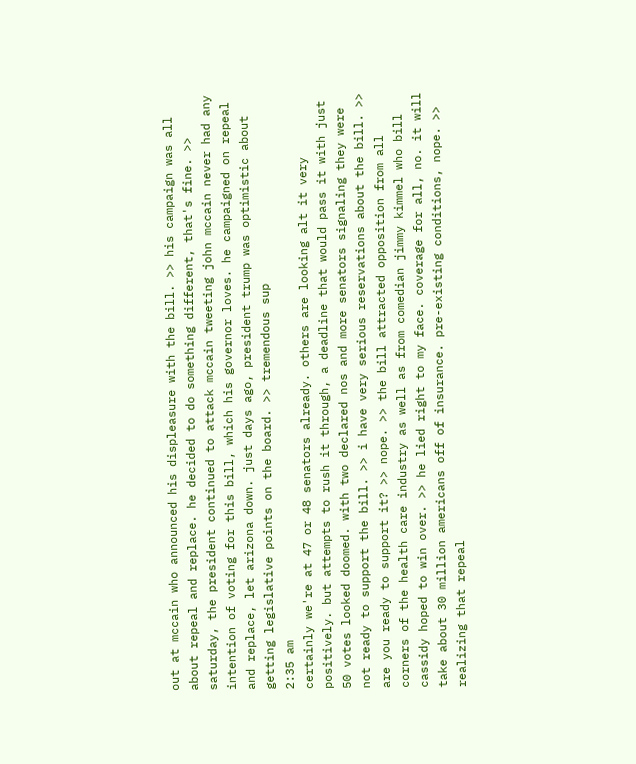out at mccain who announced his displeasure with the bill. >> his campaign was all about repeal and replace. he decided to do something different, that's fine. >> saturday, the president continued to attack mccain tweeting john mccain never had any intention of voting for this bill, which his governor loves. he campaigned on repeal and replace, let arizona down. just days ago, president trump was optimistic about getting legislative points on the board. >> tremendous sup
2:35 am
certainly we're at 47 or 48 senators already. others are looking alt it very positively. but attempts to rush it through, a deadline that would pass it with just 50 votes looked doomed. with two declared nos and more senators signaling they were not ready to support the bill. >> i have very serious reservations about the bill. >> are you ready to support it? >> nope. >> the bill attracted opposition from all corners of the health care industry as well as from comedian jimmy kimmel who bill cassidy hoped to win over. >> he lied right to my face. coverage for all, no. it will take about 30 million americans off of insurance. pre-existing conditions, nope. >> realizing that repeal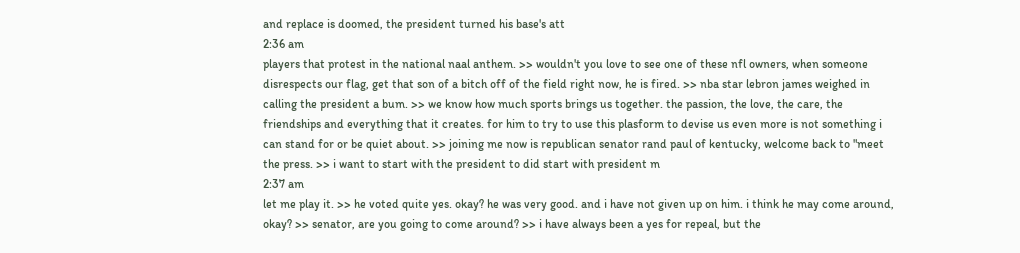and replace is doomed, the president turned his base's att
2:36 am
players that protest in the national naal anthem. >> wouldn't you love to see one of these nfl owners, when someone disrespects our flag, get that son of a bitch off of the field right now, he is fired. >> nba star lebron james weighed in calling the president a bum. >> we know how much sports brings us together. the passion, the love, the care, the friendships and everything that it creates. for him to try to use this plasform to devise us even more is not something i can stand for or be quiet about. >> joining me now is republican senator rand paul of kentucky, welcome back to "meet the press. >> i want to start with the president to did start with president m
2:37 am
let me play it. >> he voted quite yes. okay? he was very good. and i have not given up on him. i think he may come around, okay? >> senator, are you going to come around? >> i have always been a yes for repeal, but the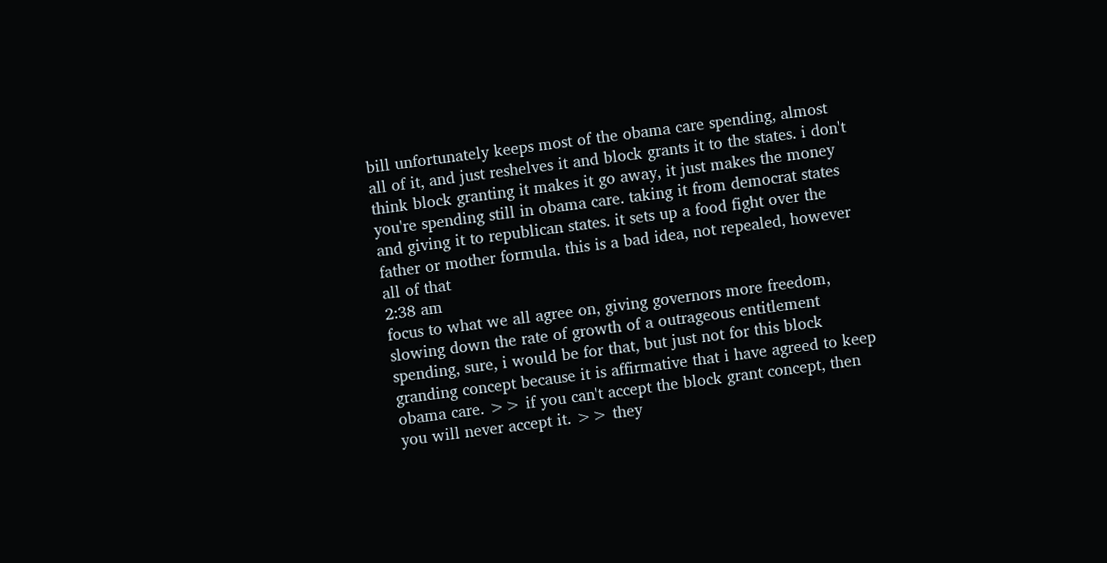bill unfortunately keeps most of the obama care spending, almost all of it, and just reshelves it and block grants it to the states. i don't think block granting it makes it go away, it just makes the money you're spending still in obama care. taking it from democrat states and giving it to republican states. it sets up a food fight over the father or mother formula. this is a bad idea, not repealed, however all of that
2:38 am
focus to what we all agree on, giving governors more freedom, slowing down the rate of growth of a outrageous entitlement spending, sure, i would be for that, but just not for this block granding concept because it is affirmative that i have agreed to keep obama care. >> if you can't accept the block grant concept, then you will never accept it. >> they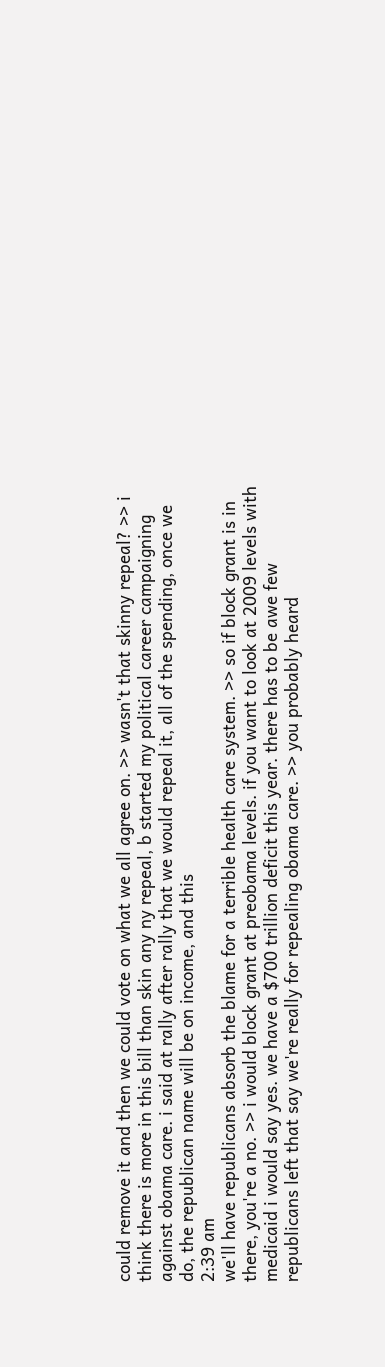could remove it and then we could vote on what we all agree on. >> wasn't that skinny repeal? >> i think there is more in this bill than skin any ny repeal, b started my political career campaigning against obama care. i said at rally after rally that we would repeal it, all of the spending, once we do, the republican name will be on income, and this
2:39 am
we'll have republicans absorb the blame for a terrible health care system. >> so if block grant is in there, you're a no. >> i would block grant at preobama levels. if you want to look at 2009 levels with medicaid i would say yes. we have a $700 trillion deficit this year. there has to be awe few republicans left that say we're really for repealing obama care. >> you probably heard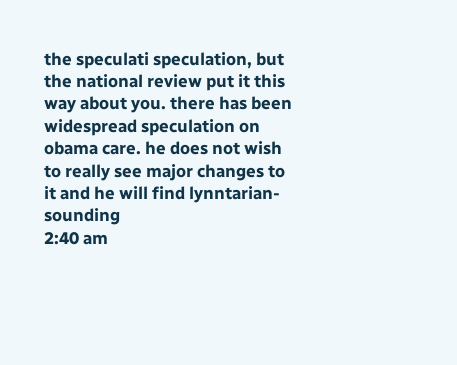the speculati speculation, but the national review put it this way about you. there has been widespread speculation on obama care. he does not wish to really see major changes to it and he will find lynntarian-sounding
2:40 am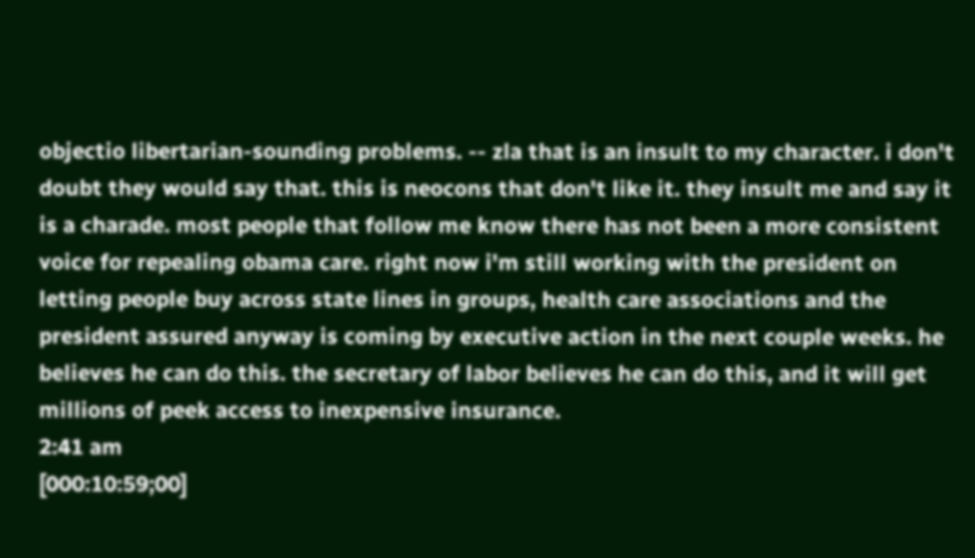objectio libertarian-sounding problems. -- zla that is an insult to my character. i don't doubt they would say that. this is neocons that don't like it. they insult me and say it is a charade. most people that follow me know there has not been a more consistent voice for repealing obama care. right now i'm still working with the president on letting people buy across state lines in groups, health care associations and the president assured anyway is coming by executive action in the next couple weeks. he believes he can do this. the secretary of labor believes he can do this, and it will get millions of peek access to inexpensive insurance.
2:41 am
[000:10:59;00]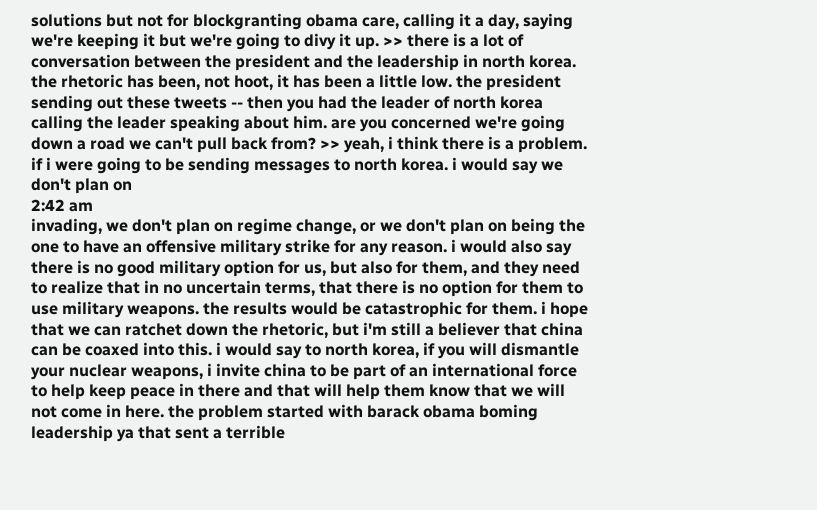solutions but not for blockgranting obama care, calling it a day, saying we're keeping it but we're going to divy it up. >> there is a lot of conversation between the president and the leadership in north korea. the rhetoric has been, not hoot, it has been a little low. the president sending out these tweets -- then you had the leader of north korea calling the leader speaking about him. are you concerned we're going down a road we can't pull back from? >> yeah, i think there is a problem. if i were going to be sending messages to north korea. i would say we don't plan on
2:42 am
invading, we don't plan on regime change, or we don't plan on being the one to have an offensive military strike for any reason. i would also say there is no good military option for us, but also for them, and they need to realize that in no uncertain terms, that there is no option for them to use military weapons. the results would be catastrophic for them. i hope that we can ratchet down the rhetoric, but i'm still a believer that china can be coaxed into this. i would say to north korea, if you will dismantle your nuclear weapons, i invite china to be part of an international force to help keep peace in there and that will help them know that we will not come in here. the problem started with barack obama boming leadership ya that sent a terrible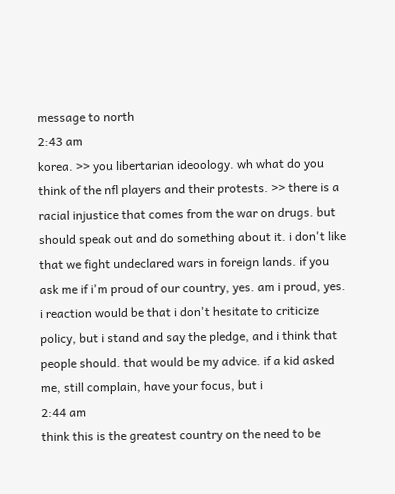message to north
2:43 am
korea. >> you libertarian ideoology. wh what do you think of the nfl players and their protests. >> there is a racial injustice that comes from the war on drugs. but should speak out and do something about it. i don't like that we fight undeclared wars in foreign lands. if you ask me if i'm proud of our country, yes. am i proud, yes. i reaction would be that i don't hesitate to criticize policy, but i stand and say the pledge, and i think that people should. that would be my advice. if a kid asked me, still complain, have your focus, but i
2:44 am
think this is the greatest country on the need to be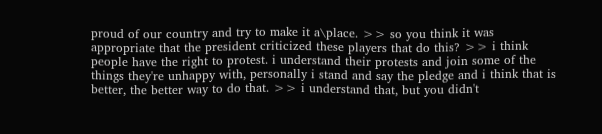proud of our country and try to make it a\place. >> so you think it was appropriate that the president criticized these players that do this? >> i think people have the right to protest. i understand their protests and join some of the things they're unhappy with, personally i stand and say the pledge and i think that is better, the better way to do that. >> i understand that, but you didn't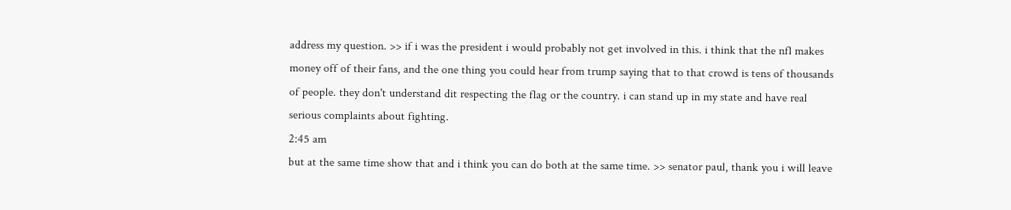address my question. >> if i was the president i would probably not get involved in this. i think that the nfl makes money off of their fans, and the one thing you could hear from trump saying that to that crowd is tens of thousands of people. they don't understand dit respecting the flag or the country. i can stand up in my state and have real serious complaints about fighting.
2:45 am
but at the same time show that and i think you can do both at the same time. >> senator paul, thank you i will leave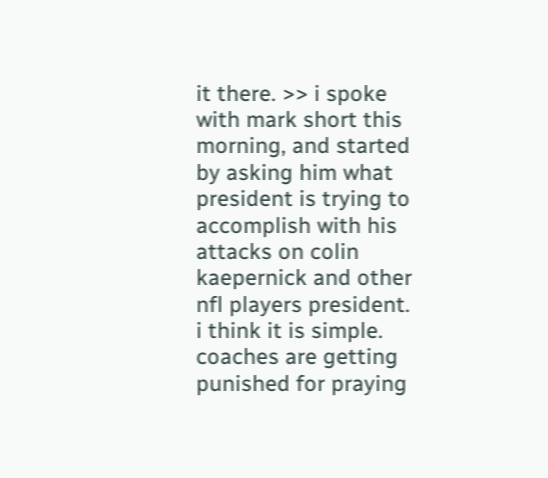it there. >> i spoke with mark short this morning, and started by asking him what president is trying to accomplish with his attacks on colin kaepernick and other nfl players president. i think it is simple. coaches are getting punished for praying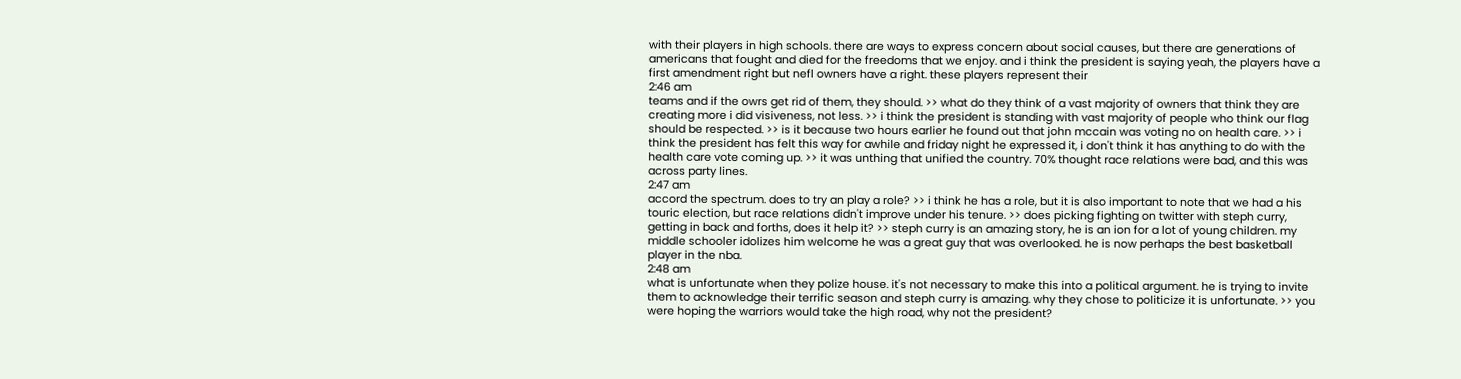with their players in high schools. there are ways to express concern about social causes, but there are generations of americans that fought and died for the freedoms that we enjoy. and i think the president is saying yeah, the players have a first amendment right but nefl owners have a right. these players represent their
2:46 am
teams and if the owrs get rid of them, they should. >> what do they think of a vast majority of owners that think they are creating more i did visiveness, not less. >> i think the president is standing with vast majority of people who think our flag should be respected. >> is it because two hours earlier he found out that john mccain was voting no on health care. >> i think the president has felt this way for awhile and friday night he expressed it, i don't think it has anything to do with the health care vote coming up. >> it was unthing that unified the country. 70% thought race relations were bad, and this was across party lines.
2:47 am
accord the spectrum. does to try an play a role? >> i think he has a role, but it is also important to note that we had a his touric election, but race relations didn't improve under his tenure. >> does picking fighting on twitter with steph curry, getting in back and forths, does it help it? >> steph curry is an amazing story, he is an ion for a lot of young children. my middle schooler idolizes him welcome he was a great guy that was overlooked. he is now perhaps the best basketball player in the nba.
2:48 am
what is unfortunate when they polize house. it's not necessary to make this into a political argument. he is trying to invite them to acknowledge their terrific season and steph curry is amazing. why they chose to politicize it is unfortunate. >> you were hoping the warriors would take the high road, why not the president?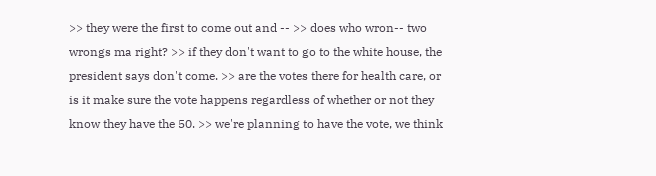>> they were the first to come out and -- >> does who wron-- two wrongs ma right? >> if they don't want to go to the white house, the president says don't come. >> are the votes there for health care, or is it make sure the vote happens regardless of whether or not they know they have the 50. >> we're planning to have the vote, we think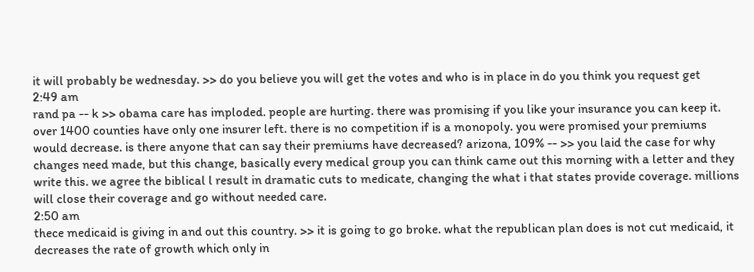it will probably be wednesday. >> do you believe you will get the votes and who is in place in do you think you request get
2:49 am
rand pa -- k >> obama care has imploded. people are hurting. there was promising if you like your insurance you can keep it. over 1400 counties have only one insurer left. there is no competition if is a monopoly. you were promised your premiums would decrease. is there anyone that can say their premiums have decreased? arizona, 109% -- >> you laid the case for why changes need made, but this change, basically every medical group you can think came out this morning with a letter and they write this. we agree the biblical l result in dramatic cuts to medicate, changing the what i that states provide coverage. millions will close their coverage and go without needed care.
2:50 am
thece medicaid is giving in and out this country. >> it is going to go broke. what the republican plan does is not cut medicaid, it decreases the rate of growth which only in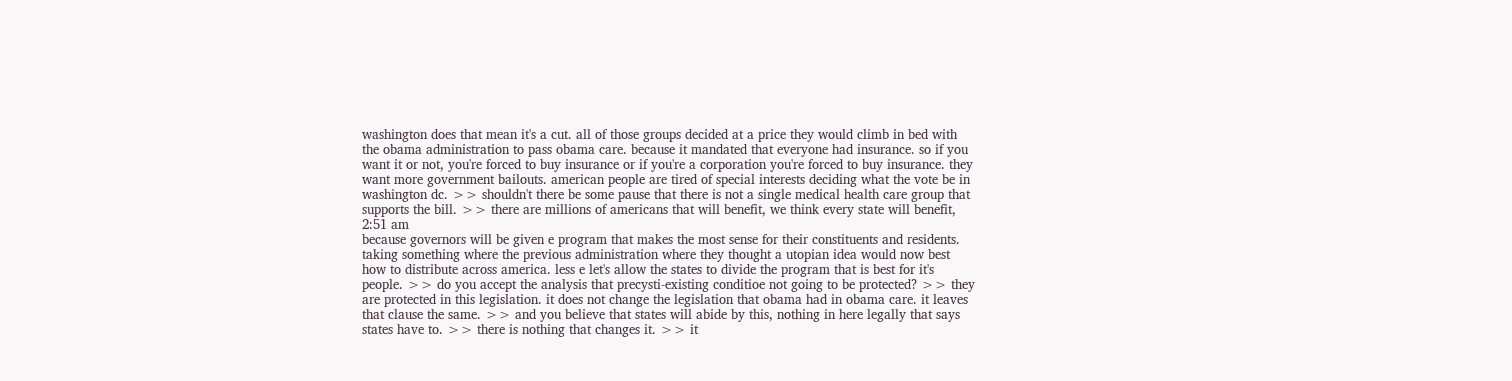washington does that mean it's a cut. all of those groups decided at a price they would climb in bed with the obama administration to pass obama care. because it mandated that everyone had insurance. so if you want it or not, you're forced to buy insurance or if you're a corporation you're forced to buy insurance. they want more government bailouts. american people are tired of special interests deciding what the vote be in washington dc. >> shouldn't there be some pause that there is not a single medical health care group that supports the bill. >> there are millions of americans that will benefit, we think every state will benefit,
2:51 am
because governors will be given e program that makes the most sense for their constituents and residents. taking something where the previous administration where they thought a utopian idea would now best how to distribute across america. less e let's allow the states to divide the program that is best for it's people. >> do you accept the analysis that precysti-existing conditioe not going to be protected? >> they are protected in this legislation. it does not change the legislation that obama had in obama care. it leaves that clause the same. >> and you believe that states will abide by this, nothing in here legally that says states have to. >> there is nothing that changes it. >> it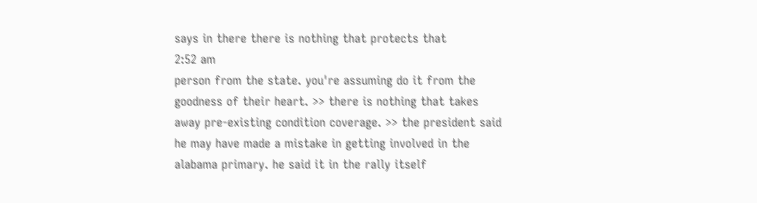says in there there is nothing that protects that
2:52 am
person from the state. you're assuming do it from the goodness of their heart. >> there is nothing that takes away pre-existing condition coverage. >> the president said he may have made a mistake in getting involved in the alabama primary. he said it in the rally itself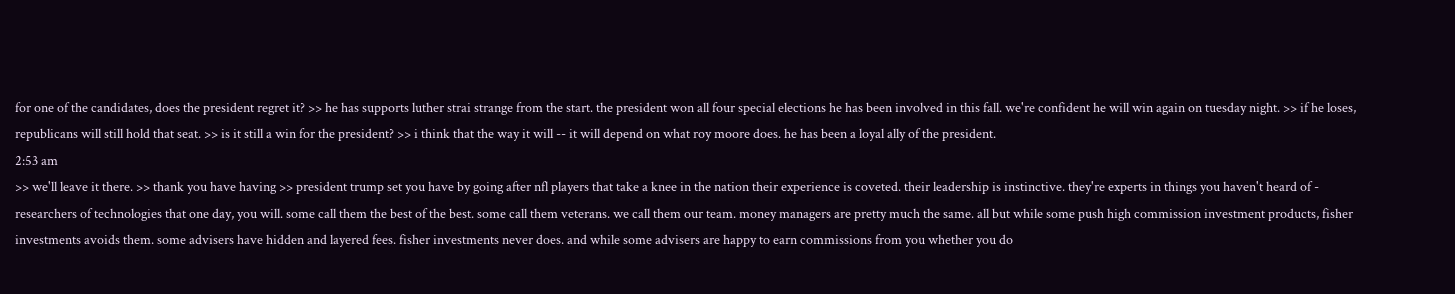for one of the candidates, does the president regret it? >> he has supports luther strai strange from the start. the president won all four special elections he has been involved in this fall. we're confident he will win again on tuesday night. >> if he loses, republicans will still hold that seat. >> is it still a win for the president? >> i think that the way it will -- it will depend on what roy moore does. he has been a loyal ally of the president.
2:53 am
>> we'll leave it there. >> thank you have having >> president trump set you have by going after nfl players that take a knee in the nation their experience is coveted. their leadership is instinctive. they're experts in things you haven't heard of - researchers of technologies that one day, you will. some call them the best of the best. some call them veterans. we call them our team. money managers are pretty much the same. all but while some push high commission investment products, fisher investments avoids them. some advisers have hidden and layered fees. fisher investments never does. and while some advisers are happy to earn commissions from you whether you do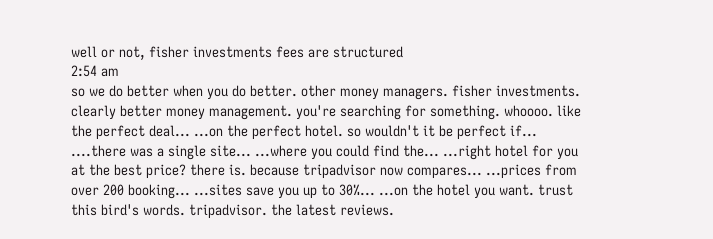well or not, fisher investments fees are structured
2:54 am
so we do better when you do better. other money managers. fisher investments. clearly better money management. you're searching for something. whoooo. like the perfect deal... ...on the perfect hotel. so wouldn't it be perfect if... ....there was a single site... ...where you could find the... ...right hotel for you at the best price? there is. because tripadvisor now compares... ...prices from over 200 booking... ...sites save you up to 30%... ...on the hotel you want. trust this bird's words. tripadvisor. the latest reviews.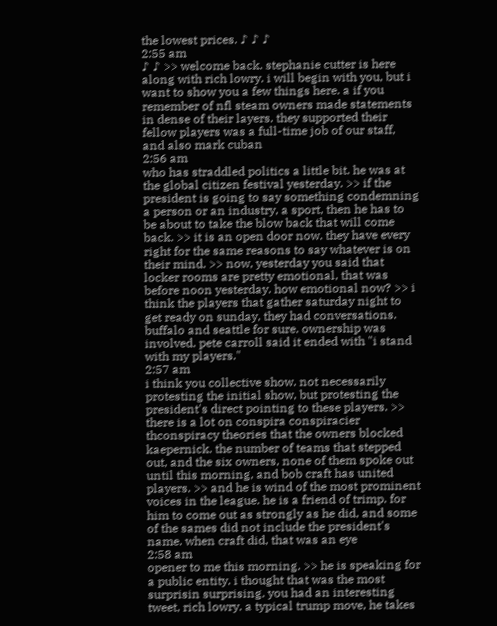the lowest prices. ♪ ♪ ♪
2:55 am
♪ ♪ >> welcome back. stephanie cutter is here along with rich lowry. i will begin with you, but i want to show you a few things here. a if you remember of nfl steam owners made statements in dense of their layers. they supported their fellow players was a full-time job of our staff, and also mark cuban
2:56 am
who has straddled politics a little bit. he was at the global citizen festival yesterday. >> if the president is going to say something condemning a person or an industry, a sport, then he has to be about to take the blow back that will come back. >> it is an open door now. they have every right for the same reasons to say whatever is on their mind. >> now, yesterday you said that locker rooms are pretty emotional, that was before noon yesterday. how emotional now? >> i think the players that gather saturday night to get ready on sunday, they had conversations. buffalo and seattle for sure. ownership was involved. pete carroll said it ended with "i stand with my players."
2:57 am
i think you collective show. not necessarily protesting the initial show, but protesting the president's direct pointing to these players. >> there is a lot on conspira conspiracier thconspiracy theories that the owners blocked kaepernick. the number of teams that stepped out, and the six owners, none of them spoke out until this morning, and bob craft has united players. >> and he is wind of the most prominent voices in the league. he is a friend of trimp. for him to come out as strongly as he did, and some of the sames did not include the president's name. when craft did, that was an eye
2:58 am
opener to me this morning. >> he is speaking for a public entity. i thought that was the most surprisin surprising. you had an interesting tweet, rich lowry. a typical trump move, he takes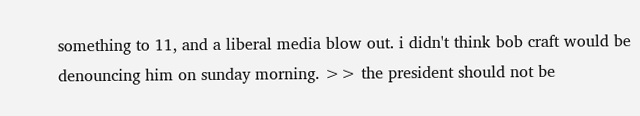something to 11, and a liberal media blow out. i didn't think bob craft would be denouncing him on sunday morning. >> the president should not be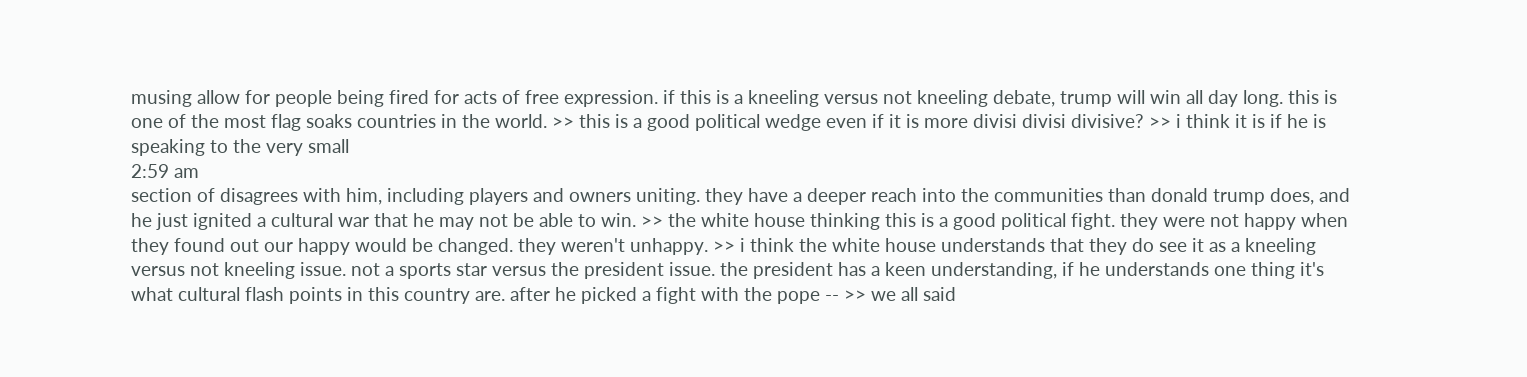musing allow for people being fired for acts of free expression. if this is a kneeling versus not kneeling debate, trump will win all day long. this is one of the most flag soaks countries in the world. >> this is a good political wedge even if it is more divisi divisi divisive? >> i think it is if he is speaking to the very small
2:59 am
section of disagrees with him, including players and owners uniting. they have a deeper reach into the communities than donald trump does, and he just ignited a cultural war that he may not be able to win. >> the white house thinking this is a good political fight. they were not happy when they found out our happy would be changed. they weren't unhappy. >> i think the white house understands that they do see it as a kneeling versus not kneeling issue. not a sports star versus the president issue. the president has a keen understanding, if he understands one thing it's what cultural flash points in this country are. after he picked a fight with the pope -- >> we all said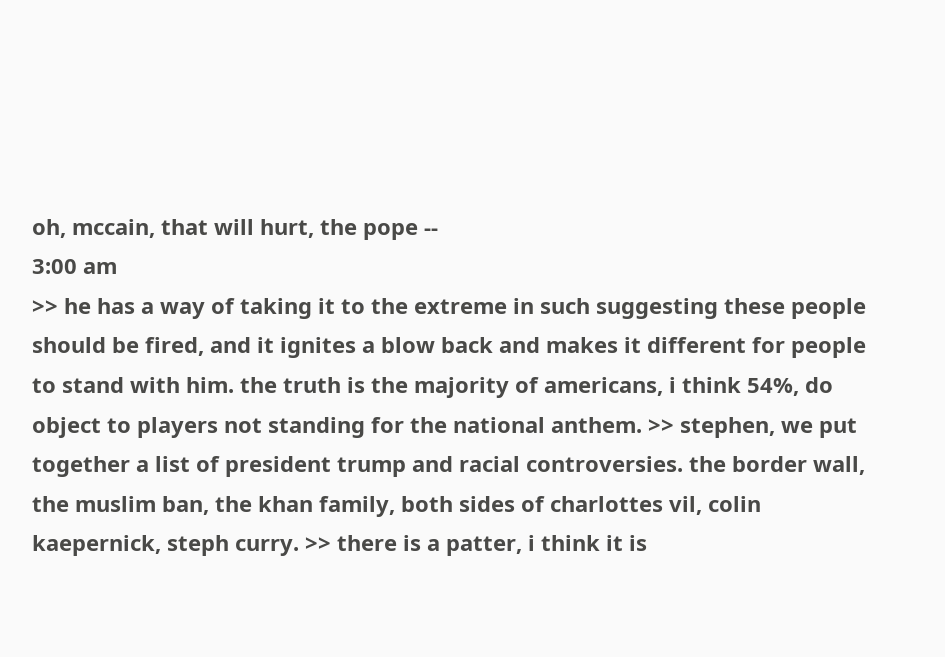oh, mccain, that will hurt, the pope --
3:00 am
>> he has a way of taking it to the extreme in such suggesting these people should be fired, and it ignites a blow back and makes it different for people to stand with him. the truth is the majority of americans, i think 54%, do object to players not standing for the national anthem. >> stephen, we put together a list of president trump and racial controversies. the border wall, the muslim ban, the khan family, both sides of charlottes vil, colin kaepernick, steph curry. >> there is a patter, i think it is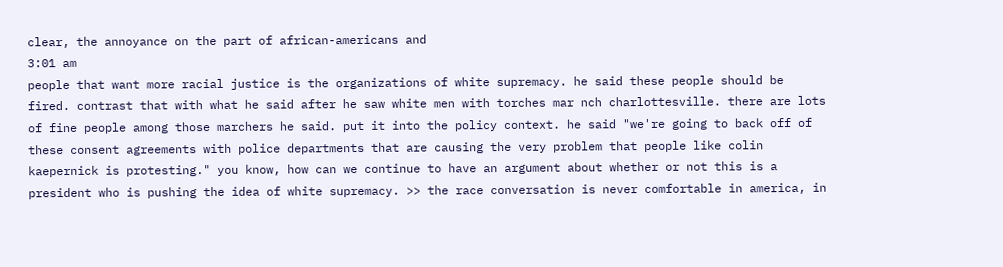clear, the annoyance on the part of african-americans and
3:01 am
people that want more racial justice is the organizations of white supremacy. he said these people should be fired. contrast that with what he said after he saw white men with torches mar nch charlottesville. there are lots of fine people among those marchers he said. put it into the policy context. he said "we're going to back off of these consent agreements with police departments that are causing the very problem that people like colin kaepernick is protesting." you know, how can we continue to have an argument about whether or not this is a president who is pushing the idea of white supremacy. >> the race conversation is never comfortable in america, in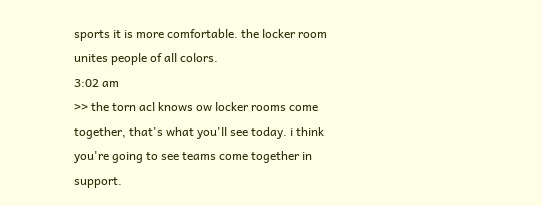sports it is more comfortable. the locker room unites people of all colors.
3:02 am
>> the torn acl knows ow locker rooms come together, that's what you'll see today. i think you're going to see teams come together in support.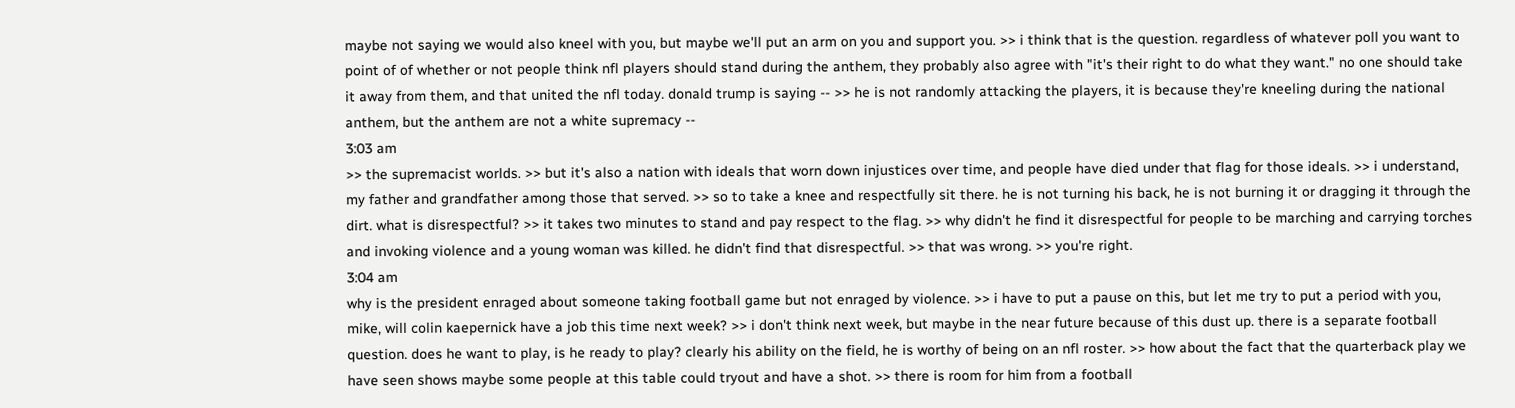maybe not saying we would also kneel with you, but maybe we'll put an arm on you and support you. >> i think that is the question. regardless of whatever poll you want to point of of whether or not people think nfl players should stand during the anthem, they probably also agree with "it's their right to do what they want." no one should take it away from them, and that united the nfl today. donald trump is saying -- >> he is not randomly attacking the players, it is because they're kneeling during the national anthem, but the anthem are not a white supremacy --
3:03 am
>> the supremacist worlds. >> but it's also a nation with ideals that worn down injustices over time, and people have died under that flag for those ideals. >> i understand, my father and grandfather among those that served. >> so to take a knee and respectfully sit there. he is not turning his back, he is not burning it or dragging it through the dirt. what is disrespectful? >> it takes two minutes to stand and pay respect to the flag. >> why didn't he find it disrespectful for people to be marching and carrying torches and invoking violence and a young woman was killed. he didn't find that disrespectful. >> that was wrong. >> you're right.
3:04 am
why is the president enraged about someone taking football game but not enraged by violence. >> i have to put a pause on this, but let me try to put a period with you, mike, will colin kaepernick have a job this time next week? >> i don't think next week, but maybe in the near future because of this dust up. there is a separate football question. does he want to play, is he ready to play? clearly his ability on the field, he is worthy of being on an nfl roster. >> how about the fact that the quarterback play we have seen shows maybe some people at this table could tryout and have a shot. >> there is room for him from a football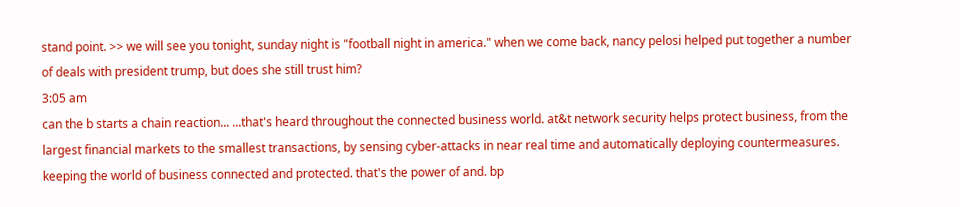stand point. >> we will see you tonight, sunday night is "football night in america." when we come back, nancy pelosi helped put together a number of deals with president trump, but does she still trust him?
3:05 am
can the b starts a chain reaction... ...that's heard throughout the connected business world. at&t network security helps protect business, from the largest financial markets to the smallest transactions, by sensing cyber-attacks in near real time and automatically deploying countermeasures. keeping the world of business connected and protected. that's the power of and. bp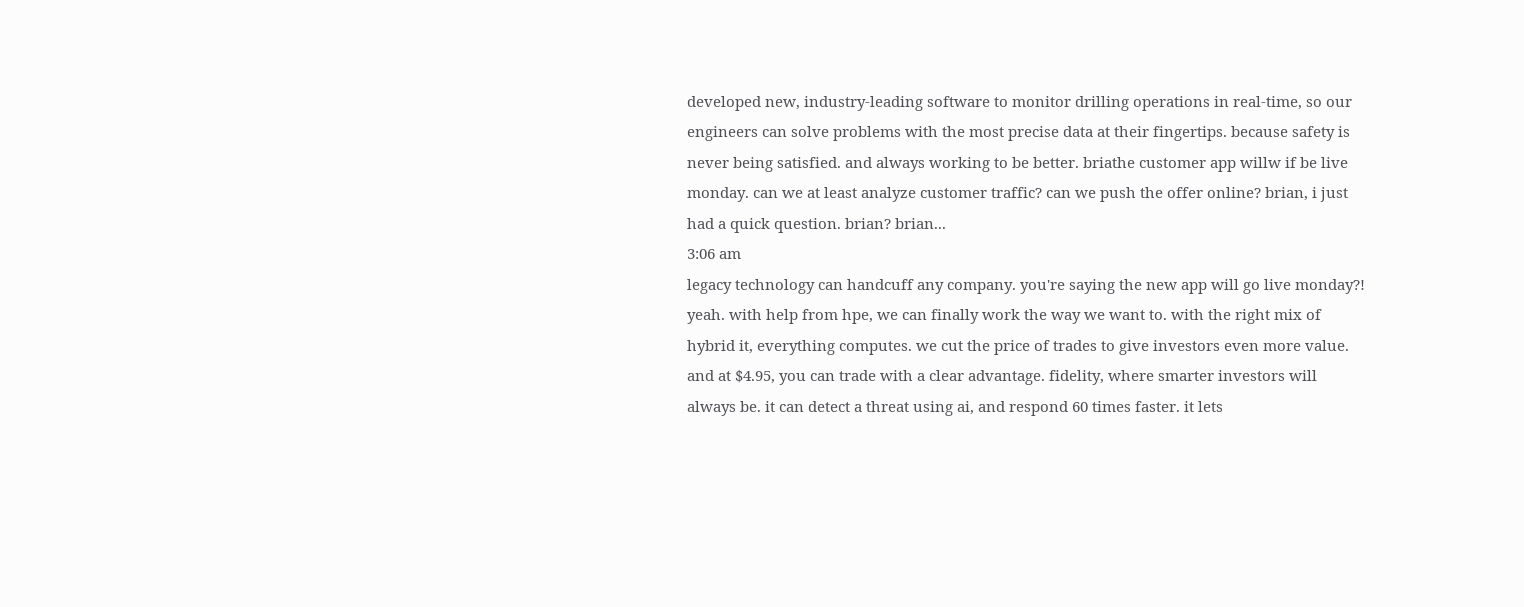developed new, industry-leading software to monitor drilling operations in real-time, so our engineers can solve problems with the most precise data at their fingertips. because safety is never being satisfied. and always working to be better. briathe customer app willw if be live monday. can we at least analyze customer traffic? can we push the offer online? brian, i just had a quick question. brian? brian...
3:06 am
legacy technology can handcuff any company. you're saying the new app will go live monday?! yeah. with help from hpe, we can finally work the way we want to. with the right mix of hybrid it, everything computes. we cut the price of trades to give investors even more value. and at $4.95, you can trade with a clear advantage. fidelity, where smarter investors will always be. it can detect a threat using ai, and respond 60 times faster. it lets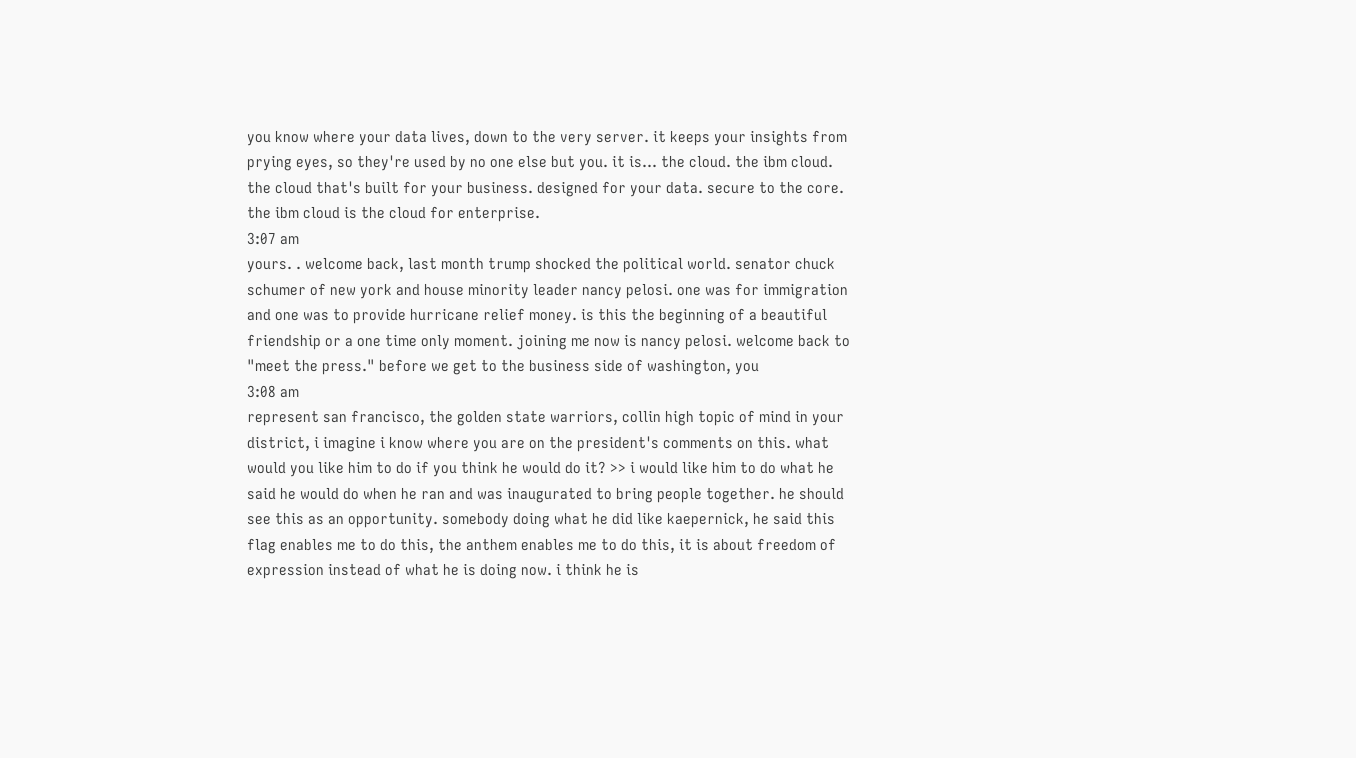you know where your data lives, down to the very server. it keeps your insights from prying eyes, so they're used by no one else but you. it is... the cloud. the ibm cloud. the cloud that's built for your business. designed for your data. secure to the core. the ibm cloud is the cloud for enterprise.
3:07 am
yours. . welcome back, last month trump shocked the political world. senator chuck schumer of new york and house minority leader nancy pelosi. one was for immigration and one was to provide hurricane relief money. is this the beginning of a beautiful friendship or a one time only moment. joining me now is nancy pelosi. welcome back to "meet the press." before we get to the business side of washington, you
3:08 am
represent san francisco, the golden state warriors, collin high topic of mind in your district, i imagine i know where you are on the president's comments on this. what would you like him to do if you think he would do it? >> i would like him to do what he said he would do when he ran and was inaugurated to bring people together. he should see this as an opportunity. somebody doing what he did like kaepernick, he said this flag enables me to do this, the anthem enables me to do this, it is about freedom of expression instead of what he is doing now. i think he is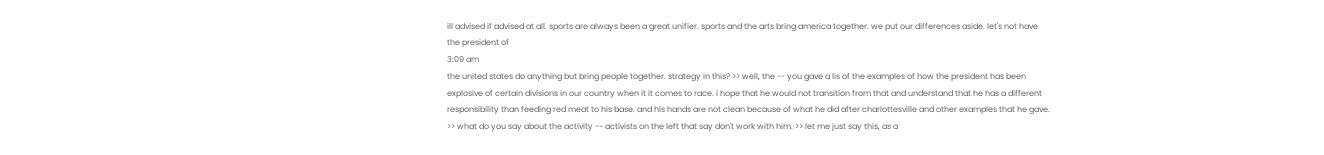ill advised if advised at all. sports are always been a great unifier. sports and the arts bring america together. we put our differences aside. let's not have the president of
3:09 am
the united states do anything but bring people together. strategy in this? >> well, the -- you gave a lis of the examples of how the president has been explosive of certain divisions in our country when it it comes to race. i hope that he would not transition from that and understand that he has a different responsibility than feeding red meat to his base. and his hands are not clean because of what he did after charlottesville and other examples that he gave. >> what do you say about the activity -- activists on the left that say don't work with him. >> let me just say this, as a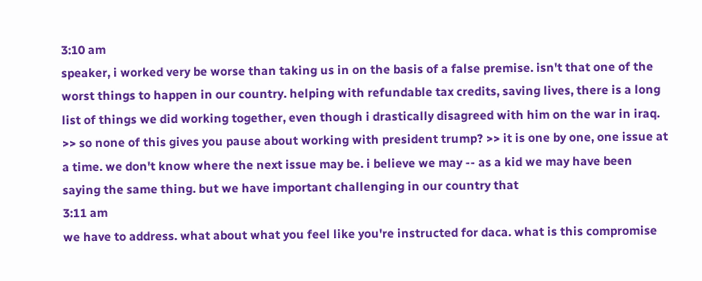3:10 am
speaker, i worked very be worse than taking us in on the basis of a false premise. isn't that one of the worst things to happen in our country. helping with refundable tax credits, saving lives, there is a long list of things we did working together, even though i drastically disagreed with him on the war in iraq. >> so none of this gives you pause about working with president trump? >> it is one by one, one issue at a time. we don't know where the next issue may be. i believe we may -- as a kid we may have been saying the same thing. but we have important challenging in our country that
3:11 am
we have to address. what about what you feel like you're instructed for daca. what is this compromise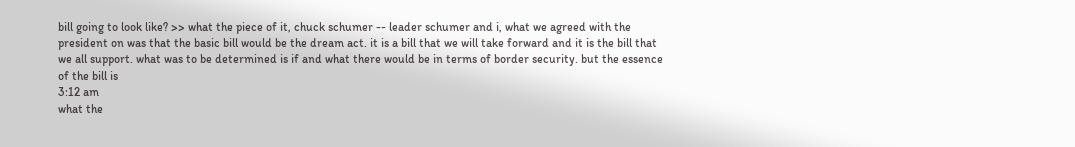bill going to look like? >> what the piece of it, chuck schumer -- leader schumer and i, what we agreed with the president on was that the basic bill would be the dream act. it is a bill that we will take forward and it is the bill that we all support. what was to be determined is if and what there would be in terms of border security. but the essence of the bill is
3:12 am
what the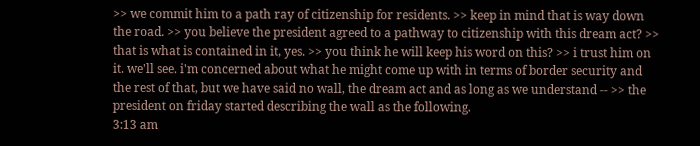>> we commit him to a path ray of citizenship for residents. >> keep in mind that is way down the road. >> you believe the president agreed to a pathway to citizenship with this dream act? >> that is what is contained in it, yes. >> you think he will keep his word on this? >> i trust him on it. we'll see. i'm concerned about what he might come up with in terms of border security and the rest of that, but we have said no wall, the dream act and as long as we understand -- >> the president on friday started describing the wall as the following.
3:13 am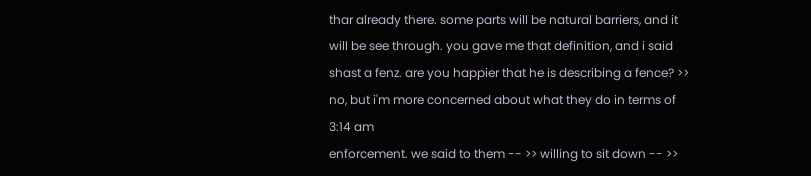thar already there. some parts will be natural barriers, and it will be see through. you gave me that definition, and i said shast a fenz. are you happier that he is describing a fence? >> no, but i'm more concerned about what they do in terms of
3:14 am
enforcement. we said to them -- >> willing to sit down -- >>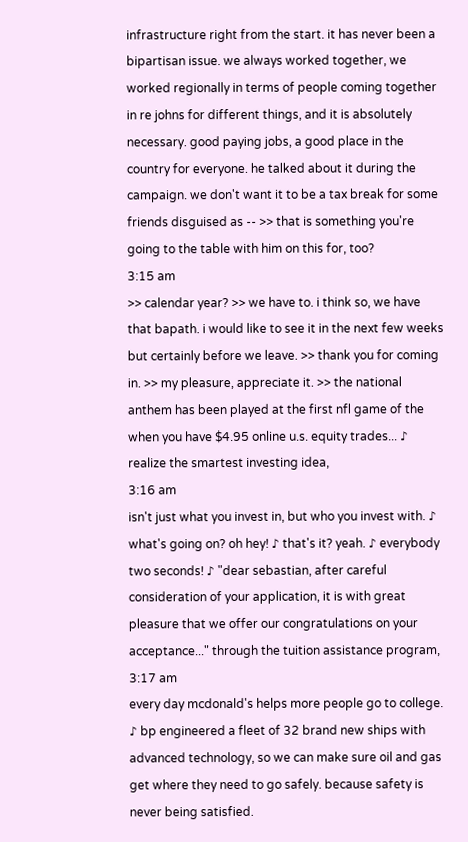infrastructure right from the start. it has never been a bipartisan issue. we always worked together, we worked regionally in terms of people coming together in re johns for different things, and it is absolutely necessary. good paying jobs, a good place in the country for everyone. he talked about it during the campaign. we don't want it to be a tax break for some friends disguised as -- >> that is something you're going to the table with him on this for, too?
3:15 am
>> calendar year? >> we have to. i think so, we have that bapath. i would like to see it in the next few weeks but certainly before we leave. >> thank you for coming in. >> my pleasure, appreciate it. >> the national anthem has been played at the first nfl game of the when you have $4.95 online u.s. equity trades... ♪ realize the smartest investing idea,
3:16 am
isn't just what you invest in, but who you invest with. ♪ what's going on? oh hey! ♪ that's it? yeah. ♪ everybody two seconds! ♪ "dear sebastian, after careful consideration of your application, it is with great pleasure that we offer our congratulations on your acceptance..." through the tuition assistance program,
3:17 am
every day mcdonald's helps more people go to college. ♪ bp engineered a fleet of 32 brand new ships with advanced technology, so we can make sure oil and gas get where they need to go safely. because safety is never being satisfied.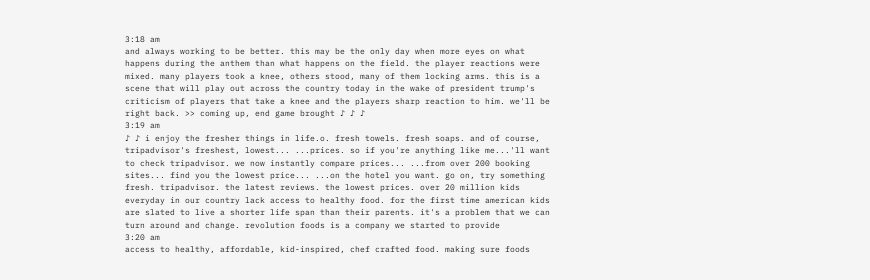3:18 am
and always working to be better. this may be the only day when more eyes on what happens during the anthem than what happens on the field. the player reactions were mixed. many players took a knee, others stood, many of them locking arms. this is a scene that will play out across the country today in the wake of president trump's criticism of players that take a knee and the players sharp reaction to him. we'll be right back. >> coming up, end game brought ♪ ♪ ♪
3:19 am
♪ ♪ i enjoy the fresher things in life.o. fresh towels. fresh soaps. and of course, tripadvisor's freshest, lowest... ...prices. so if you're anything like me...'ll want to check tripadvisor. we now instantly compare prices... ...from over 200 booking sites... find you the lowest price... ...on the hotel you want. go on, try something fresh. tripadvisor. the latest reviews. the lowest prices. over 20 million kids everyday in our country lack access to healthy food. for the first time american kids are slated to live a shorter life span than their parents. it's a problem that we can turn around and change. revolution foods is a company we started to provide
3:20 am
access to healthy, affordable, kid-inspired, chef crafted food. making sure foods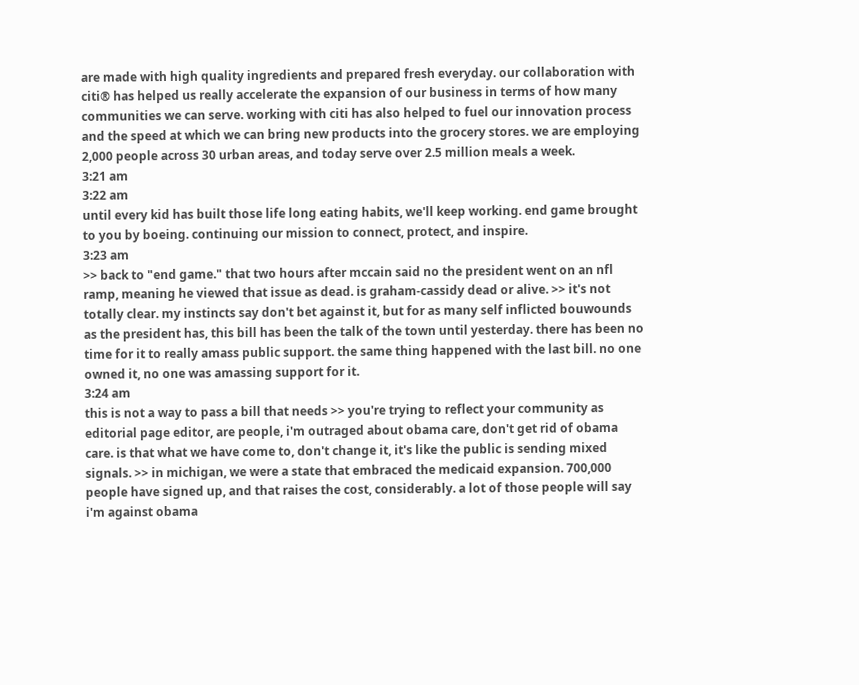are made with high quality ingredients and prepared fresh everyday. our collaboration with citi® has helped us really accelerate the expansion of our business in terms of how many communities we can serve. working with citi has also helped to fuel our innovation process and the speed at which we can bring new products into the grocery stores. we are employing 2,000 people across 30 urban areas, and today serve over 2.5 million meals a week.
3:21 am
3:22 am
until every kid has built those life long eating habits, we'll keep working. end game brought to you by boeing. continuing our mission to connect, protect, and inspire.
3:23 am
>> back to "end game." that two hours after mccain said no the president went on an nfl ramp, meaning he viewed that issue as dead. is graham-cassidy dead or alive. >> it's not totally clear. my instincts say don't bet against it, but for as many self inflicted bouwounds as the president has, this bill has been the talk of the town until yesterday. there has been no time for it to really amass public support. the same thing happened with the last bill. no one owned it, no one was amassing support for it.
3:24 am
this is not a way to pass a bill that needs >> you're trying to reflect your community as editorial page editor, are people, i'm outraged about obama care, don't get rid of obama care. is that what we have come to, don't change it, it's like the public is sending mixed signals. >> in michigan, we were a state that embraced the medicaid expansion. 700,000 people have signed up, and that raises the cost, considerably. a lot of those people will say i'm against obama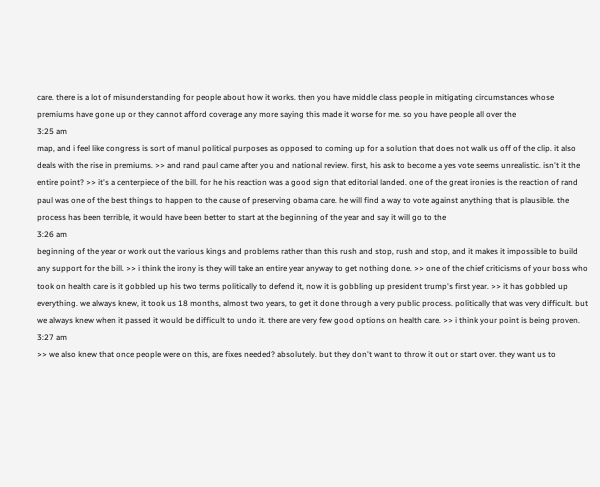care. there is a lot of misunderstanding for people about how it works. then you have middle class people in mitigating circumstances whose premiums have gone up or they cannot afford coverage any more saying this made it worse for me. so you have people all over the
3:25 am
map, and i feel like congress is sort of manul political purposes as opposed to coming up for a solution that does not walk us off of the clip. it also deals with the rise in premiums. >> and rand paul came after you and national review. first, his ask to become a yes vote seems unrealistic. isn't it the entire point? >> it's a centerpiece of the bill. for he his reaction was a good sign that editorial landed. one of the great ironies is the reaction of rand paul was one of the best things to happen to the cause of preserving obama care. he will find a way to vote against anything that is plausible. the process has been terrible, it would have been better to start at the beginning of the year and say it will go to the
3:26 am
beginning of the year or work out the various kings and problems rather than this rush and stop, rush and stop, and it makes it impossible to build any support for the bill. >> i think the irony is they will take an entire year anyway to get nothing done. >> one of the chief criticisms of your boss who took on health care is it gobbled up his two terms politically to defend it, now it is gobbling up president trump's first year. >> it has gobbled up everything. we always knew, it took us 18 months, almost two years, to get it done through a very public process. politically that was very difficult. but we always knew when it passed it would be difficult to undo it. there are very few good options on health care. >> i think your point is being proven.
3:27 am
>> we also knew that once people were on this, are fixes needed? absolutely. but they don't want to throw it out or start over. they want us to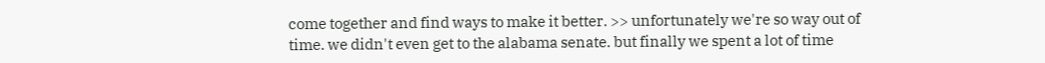come together and find ways to make it better. >> unfortunately we're so way out of time. we didn't even get to the alabama senate. but finally we spent a lot of time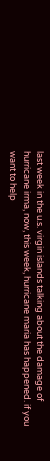last week in the u.s. virgin islands talking about the damage of hurricane irma, now, this week, hurricane maria has happened. if you want to help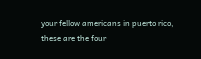your fellow americans in puerto rico, these are the four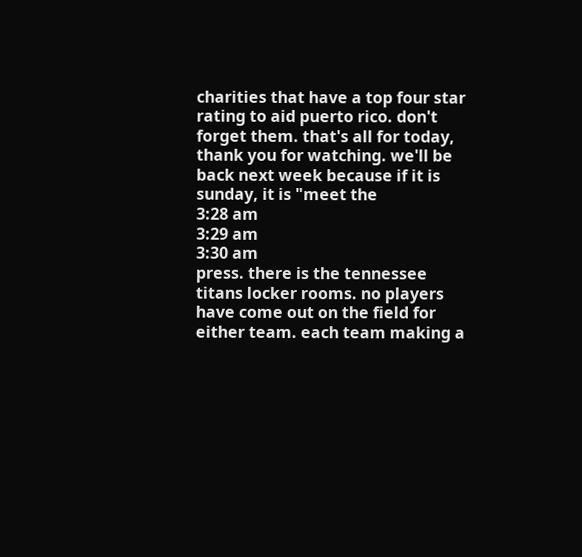charities that have a top four star rating to aid puerto rico. don't forget them. that's all for today, thank you for watching. we'll be back next week because if it is sunday, it is "meet the
3:28 am
3:29 am
3:30 am
press. there is the tennessee titans locker rooms. no players have come out on the field for either team. each team making a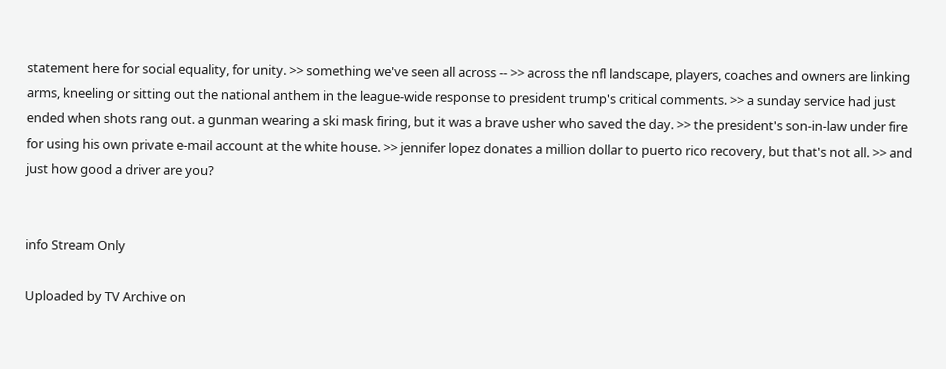statement here for social equality, for unity. >> something we've seen all across -- >> across the nfl landscape, players, coaches and owners are linking arms, kneeling or sitting out the national anthem in the league-wide response to president trump's critical comments. >> a sunday service had just ended when shots rang out. a gunman wearing a ski mask firing, but it was a brave usher who saved the day. >> the president's son-in-law under fire for using his own private e-mail account at the white house. >> jennifer lopez donates a million dollar to puerto rico recovery, but that's not all. >> and just how good a driver are you?


info Stream Only

Uploaded by TV Archive on